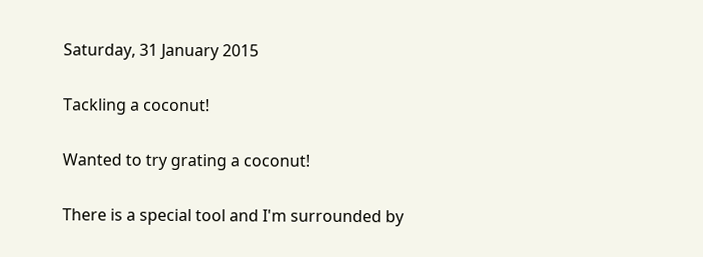Saturday, 31 January 2015

Tackling a coconut!

Wanted to try grating a coconut!

There is a special tool and I'm surrounded by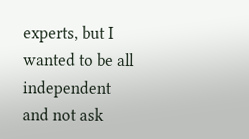experts, but I wanted to be all independent
and not ask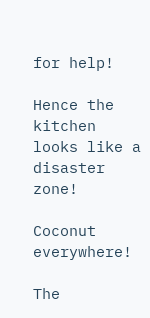for help!

Hence the kitchen looks like a disaster zone!

Coconut everywhere!

The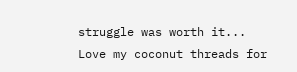struggle was worth it... Love my coconut threads for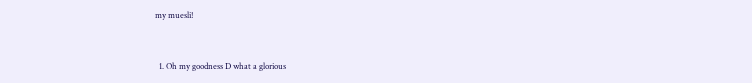my muesli!


  1. Oh my goodness D what a glorious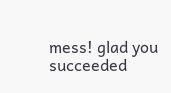mess! glad you succeeded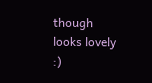though looks lovely :)